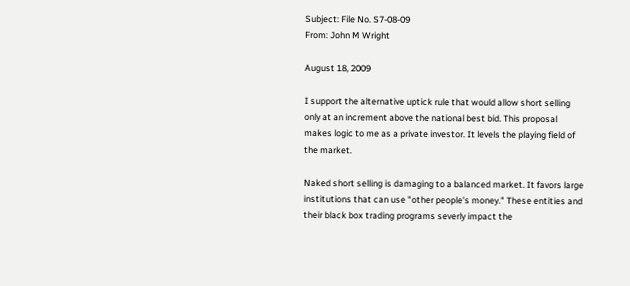Subject: File No. S7-08-09
From: John M Wright

August 18, 2009

I support the alternative uptick rule that would allow short selling only at an increment above the national best bid. This proposal makes logic to me as a private investor. It levels the playing field of the market.

Naked short selling is damaging to a balanced market. It favors large institutions that can use "other people's money." These entities and their black box trading programs severly impact the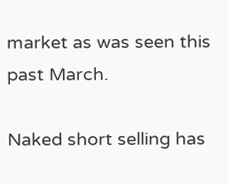market as was seen this past March.

Naked short selling has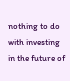nothing to do with investing in the future of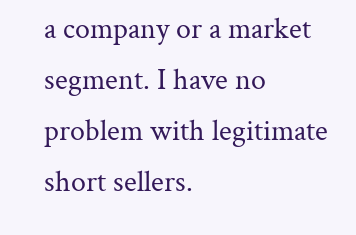a company or a market segment. I have no problem with legitimate short sellers.